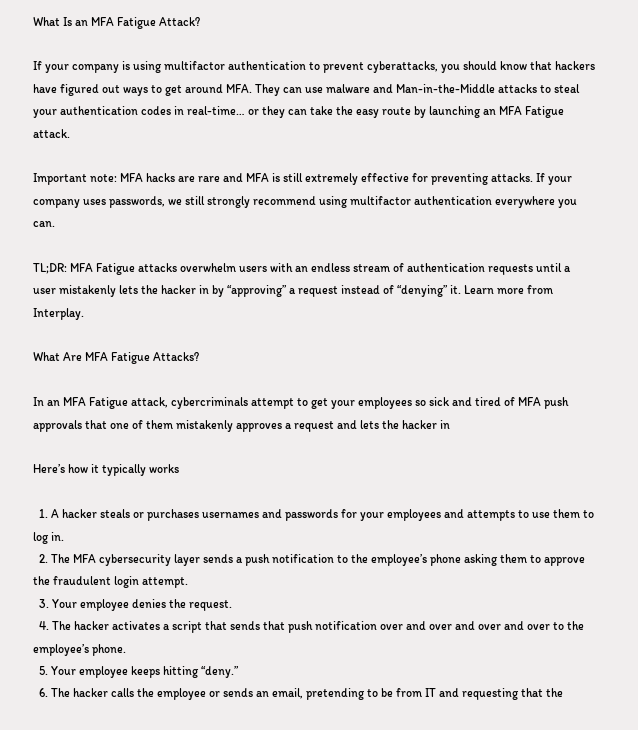What Is an MFA Fatigue Attack?

If your company is using multifactor authentication to prevent cyberattacks, you should know that hackers have figured out ways to get around MFA. They can use malware and Man-in-the-Middle attacks to steal your authentication codes in real-time… or they can take the easy route by launching an MFA Fatigue attack.

Important note: MFA hacks are rare and MFA is still extremely effective for preventing attacks. If your company uses passwords, we still strongly recommend using multifactor authentication everywhere you can.

TL;DR: MFA Fatigue attacks overwhelm users with an endless stream of authentication requests until a user mistakenly lets the hacker in by “approving” a request instead of “denying” it. Learn more from Interplay.

What Are MFA Fatigue Attacks?

In an MFA Fatigue attack, cybercriminals attempt to get your employees so sick and tired of MFA push approvals that one of them mistakenly approves a request and lets the hacker in

Here’s how it typically works

  1. A hacker steals or purchases usernames and passwords for your employees and attempts to use them to log in.
  2. The MFA cybersecurity layer sends a push notification to the employee’s phone asking them to approve the fraudulent login attempt.
  3. Your employee denies the request.
  4. The hacker activates a script that sends that push notification over and over and over and over to the employee’s phone.
  5. Your employee keeps hitting “deny.”
  6. The hacker calls the employee or sends an email, pretending to be from IT and requesting that the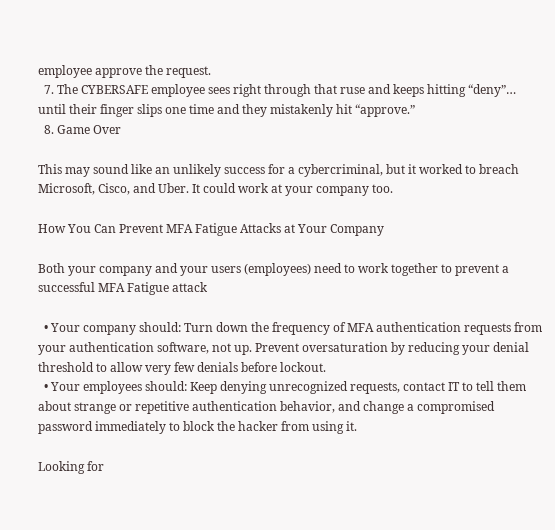employee approve the request.
  7. The CYBERSAFE employee sees right through that ruse and keeps hitting “deny”… until their finger slips one time and they mistakenly hit “approve.”
  8. Game Over

This may sound like an unlikely success for a cybercriminal, but it worked to breach Microsoft, Cisco, and Uber. It could work at your company too.

How You Can Prevent MFA Fatigue Attacks at Your Company

Both your company and your users (employees) need to work together to prevent a successful MFA Fatigue attack

  • Your company should: Turn down the frequency of MFA authentication requests from your authentication software, not up. Prevent oversaturation by reducing your denial threshold to allow very few denials before lockout.
  • Your employees should: Keep denying unrecognized requests, contact IT to tell them about strange or repetitive authentication behavior, and change a compromised password immediately to block the hacker from using it.

Looking for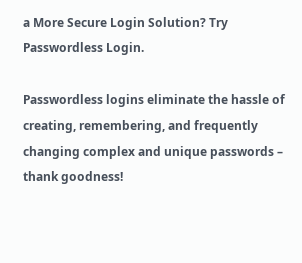a More Secure Login Solution? Try Passwordless Login.

Passwordless logins eliminate the hassle of creating, remembering, and frequently changing complex and unique passwords – thank goodness!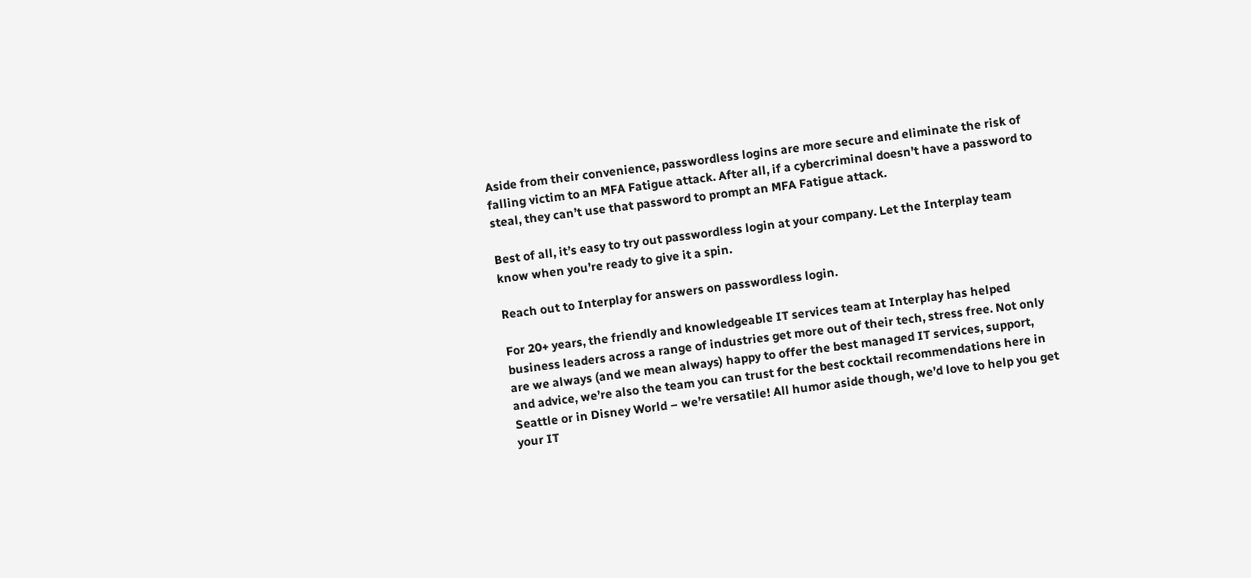Aside from their convenience, passwordless logins are more secure and eliminate the risk of falling victim to an MFA Fatigue attack. After all, if a cybercriminal doesn’t have a password to steal, they can’t use that password to prompt an MFA Fatigue attack.

Best of all, it’s easy to try out passwordless login at your company. Let the Interplay team know when you’re ready to give it a spin.

Reach out to Interplay for answers on passwordless login.

For 20+ years, the friendly and knowledgeable IT services team at Interplay has helped business leaders across a range of industries get more out of their tech, stress free. Not only are we always (and we mean always) happy to offer the best managed IT services, support, and advice, we’re also the team you can trust for the best cocktail recommendations here in Seattle or in Disney World – we’re versatile! All humor aside though, we’d love to help you get your IT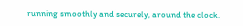running smoothly and securely, around the clock.